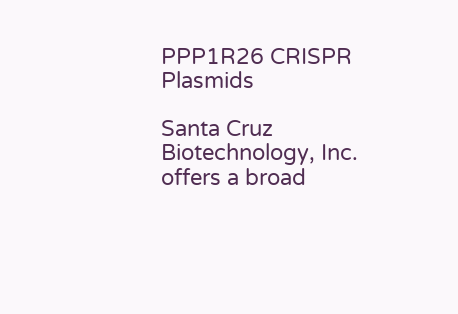PPP1R26 CRISPR Plasmids

Santa Cruz Biotechnology, Inc. offers a broad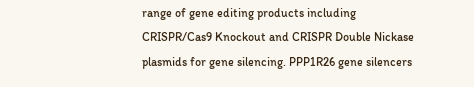range of gene editing products including CRISPR/Cas9 Knockout and CRISPR Double Nickase plasmids for gene silencing. PPP1R26 gene silencers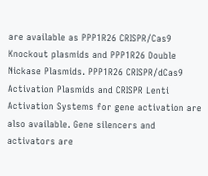are available as PPP1R26 CRISPR/Cas9 Knockout plasmids and PPP1R26 Double Nickase Plasmids. PPP1R26 CRISPR/dCas9 Activation Plasmids and CRISPR Lenti Activation Systems for gene activation are also available. Gene silencers and activators are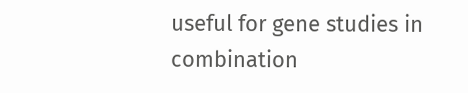useful for gene studies in combination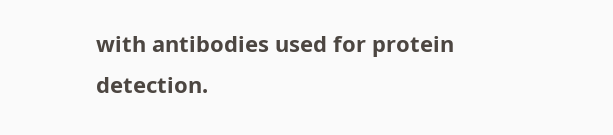with antibodies used for protein detection.